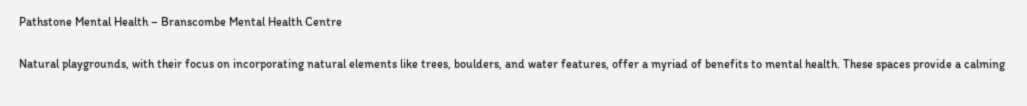Pathstone Mental Health – Branscombe Mental Health Centre

Natural playgrounds, with their focus on incorporating natural elements like trees, boulders, and water features, offer a myriad of benefits to mental health. These spaces provide a calming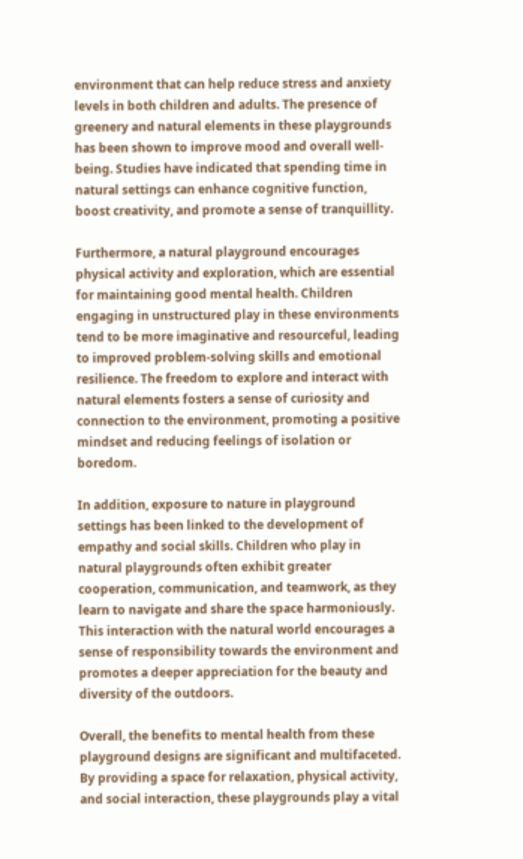environment that can help reduce stress and anxiety levels in both children and adults. The presence of greenery and natural elements in these playgrounds has been shown to improve mood and overall well-being. Studies have indicated that spending time in natural settings can enhance cognitive function, boost creativity, and promote a sense of tranquillity.

Furthermore, a natural playground encourages physical activity and exploration, which are essential for maintaining good mental health. Children engaging in unstructured play in these environments tend to be more imaginative and resourceful, leading to improved problem-solving skills and emotional resilience. The freedom to explore and interact with natural elements fosters a sense of curiosity and connection to the environment, promoting a positive mindset and reducing feelings of isolation or boredom.

In addition, exposure to nature in playground settings has been linked to the development of empathy and social skills. Children who play in natural playgrounds often exhibit greater cooperation, communication, and teamwork, as they learn to navigate and share the space harmoniously. This interaction with the natural world encourages a sense of responsibility towards the environment and promotes a deeper appreciation for the beauty and diversity of the outdoors.

Overall, the benefits to mental health from these playground designs are significant and multifaceted. By providing a space for relaxation, physical activity, and social interaction, these playgrounds play a vital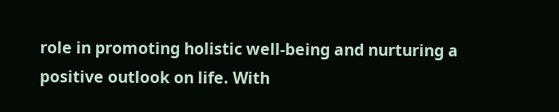role in promoting holistic well-being and nurturing a positive outlook on life. With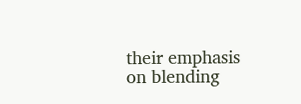their emphasis on blending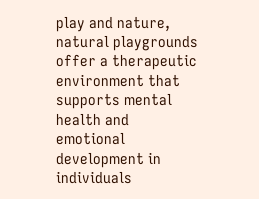play and nature, natural playgrounds offer a therapeutic environment that supports mental health and emotional development in individuals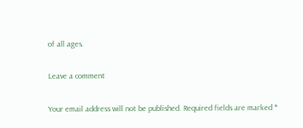of all ages.

Leave a comment

Your email address will not be published. Required fields are marked *